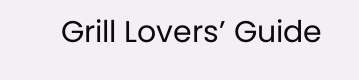Grill Lovers’ Guide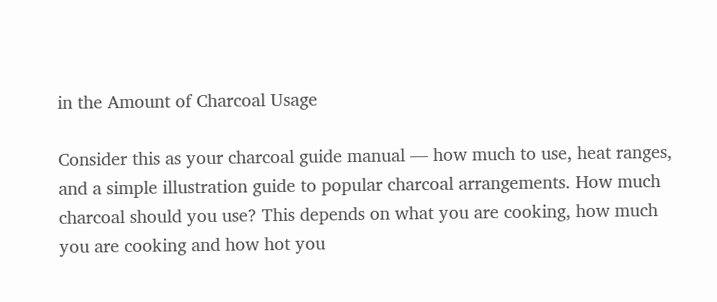in the Amount of Charcoal Usage

Consider this as your charcoal guide manual — how much to use, heat ranges, and a simple illustration guide to popular charcoal arrangements. How much charcoal should you use? This depends on what you are cooking, how much you are cooking and how hot you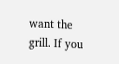want the grill. If you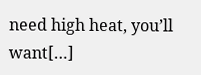need high heat, you’ll want[…]